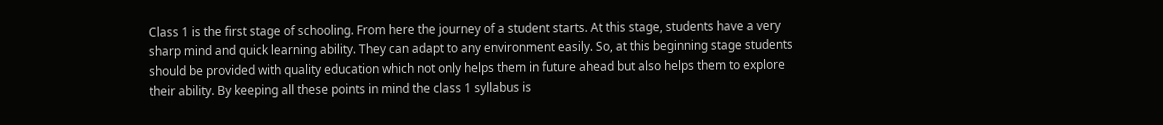Class 1 is the first stage of schooling. From here the journey of a student starts. At this stage, students have a very sharp mind and quick learning ability. They can adapt to any environment easily. So, at this beginning stage students should be provided with quality education which not only helps them in future ahead but also helps them to explore their ability. By keeping all these points in mind the class 1 syllabus is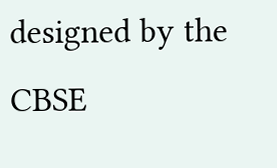designed by the CBSE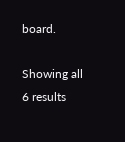board.

Showing all 6 results